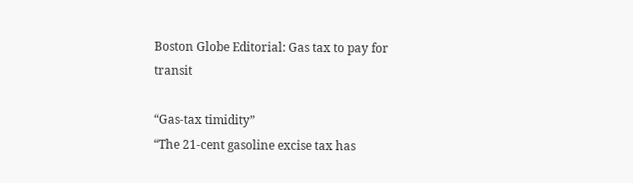Boston Globe Editorial: Gas tax to pay for transit

“Gas-tax timidity”
“The 21-cent gasoline excise tax has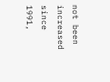not been increased since 1991,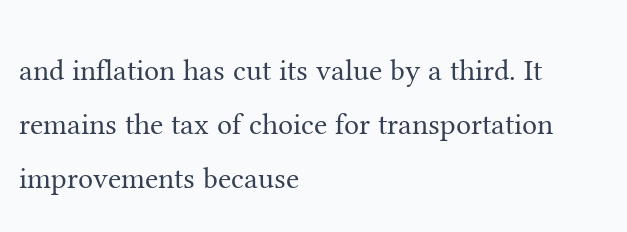and inflation has cut its value by a third. It remains the tax of choice for transportation improvements because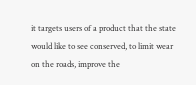it targets users of a product that the state would like to see conserved, to limit wear on the roads, improve the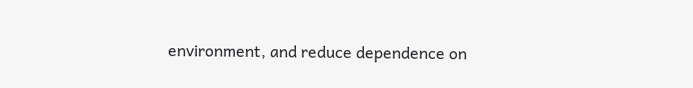environment, and reduce dependence on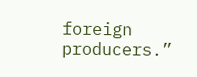foreign producers.”